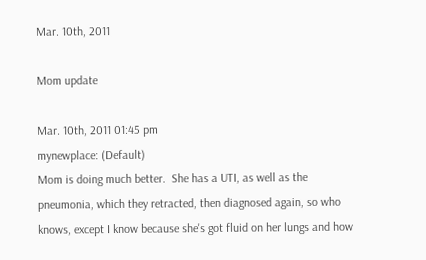Mar. 10th, 2011

Mom update

Mar. 10th, 2011 01:45 pm
mynewplace: (Default)
Mom is doing much better.  She has a UTI, as well as the pneumonia, which they retracted, then diagnosed again, so who knows, except I know because she's got fluid on her lungs and how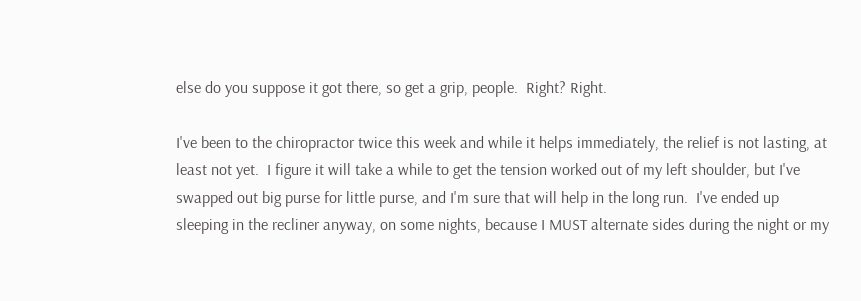else do you suppose it got there, so get a grip, people.  Right? Right.

I've been to the chiropractor twice this week and while it helps immediately, the relief is not lasting, at least not yet.  I figure it will take a while to get the tension worked out of my left shoulder, but I've swapped out big purse for little purse, and I'm sure that will help in the long run.  I've ended up sleeping in the recliner anyway, on some nights, because I MUST alternate sides during the night or my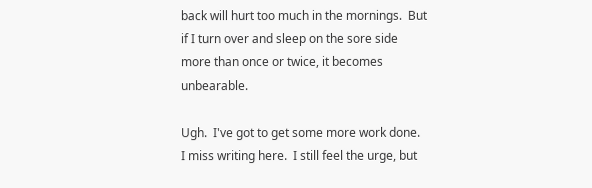back will hurt too much in the mornings.  But if I turn over and sleep on the sore side more than once or twice, it becomes unbearable.

Ugh.  I've got to get some more work done.  I miss writing here.  I still feel the urge, but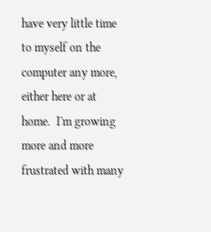have very little time to myself on the computer any more, either here or at home.  I'm growing more and more frustrated with many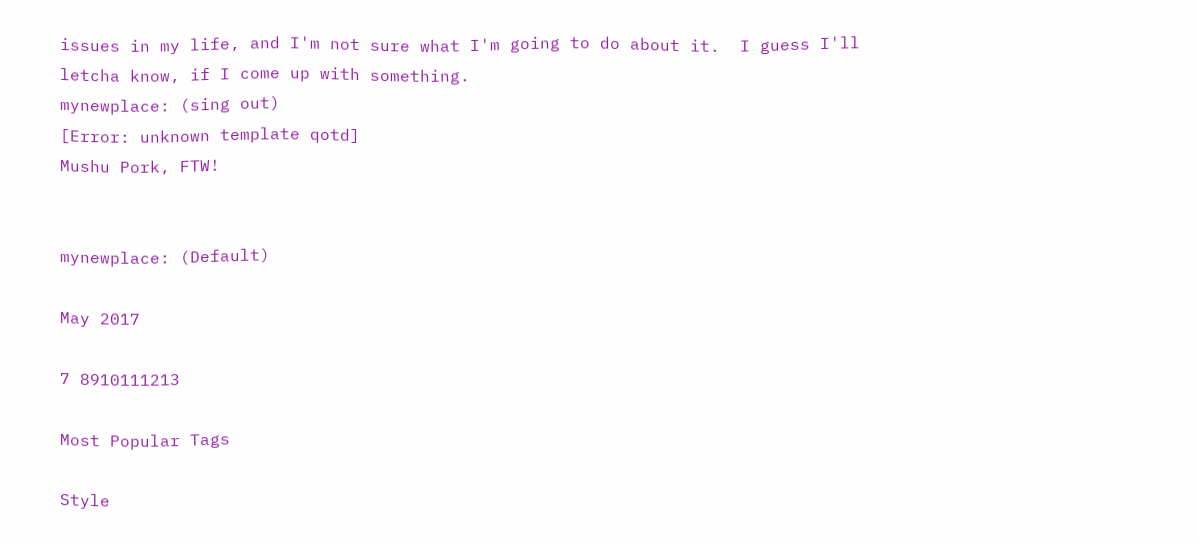issues in my life, and I'm not sure what I'm going to do about it.  I guess I'll letcha know, if I come up with something.
mynewplace: (sing out)
[Error: unknown template qotd]
Mushu Pork, FTW!


mynewplace: (Default)

May 2017

7 8910111213

Most Popular Tags

Style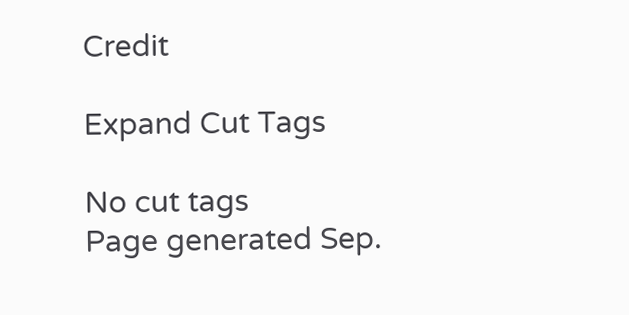Credit

Expand Cut Tags

No cut tags
Page generated Sep.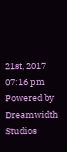21st, 2017 07:16 pm
Powered by Dreamwidth Studios